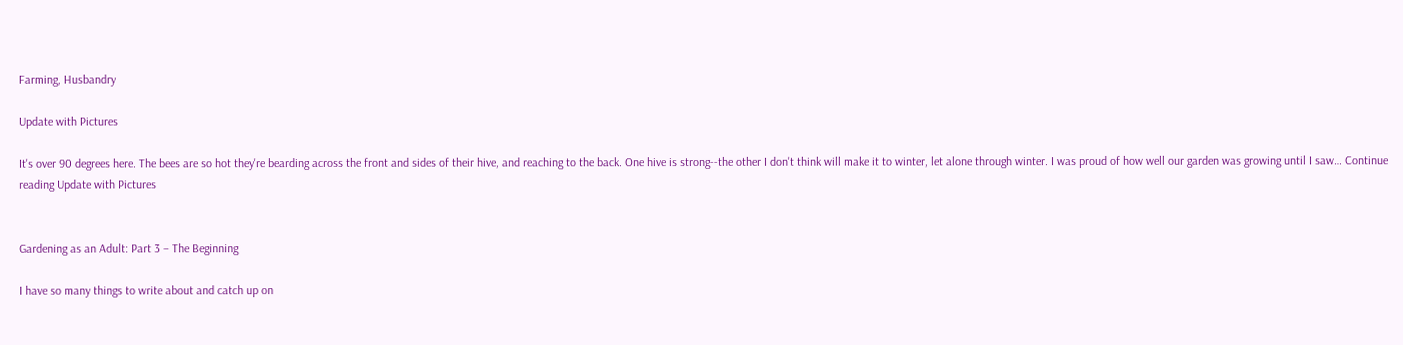Farming, Husbandry

Update with Pictures

It's over 90 degrees here. The bees are so hot they're bearding across the front and sides of their hive, and reaching to the back. One hive is strong--the other I don't think will make it to winter, let alone through winter. I was proud of how well our garden was growing until I saw… Continue reading Update with Pictures


Gardening as an Adult: Part 3 – The Beginning

I have so many things to write about and catch up on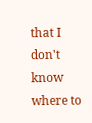that I don't know where to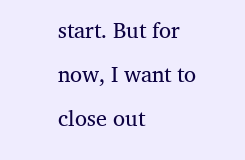start. But for now, I want to close out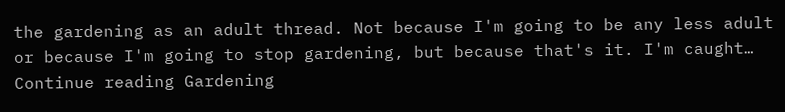the gardening as an adult thread. Not because I'm going to be any less adult or because I'm going to stop gardening, but because that's it. I'm caught… Continue reading Gardening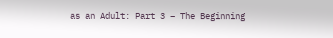as an Adult: Part 3 – The Beginning